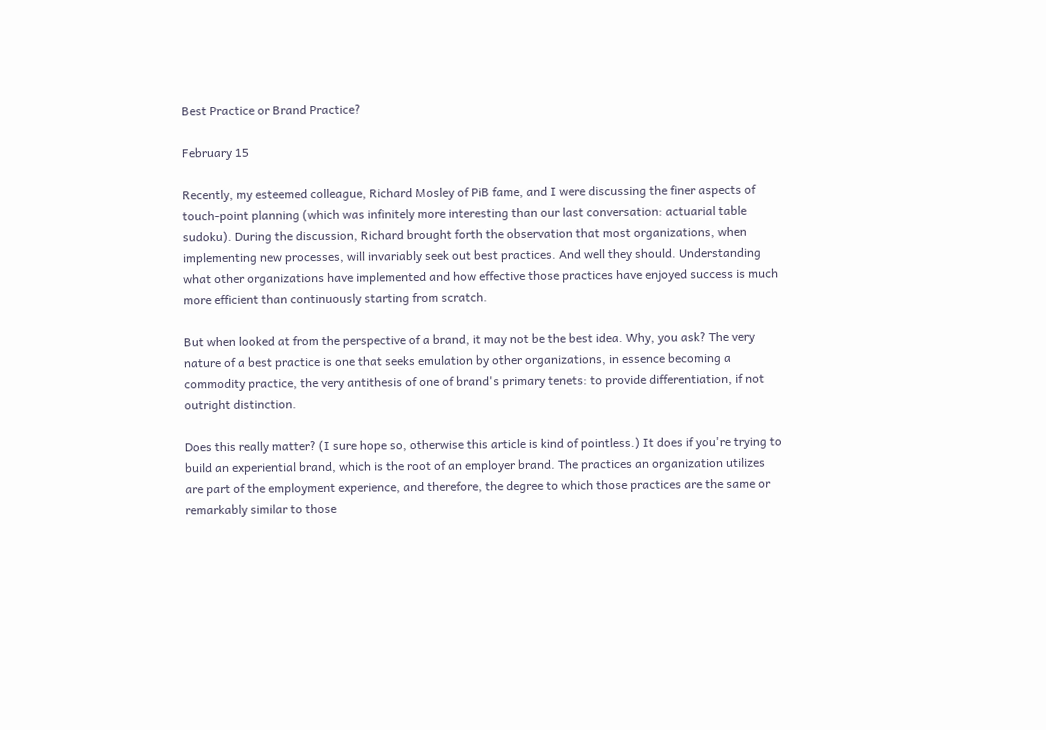Best Practice or Brand Practice?

February 15

Recently, my esteemed colleague, Richard Mosley of PiB fame, and I were discussing the finer aspects of touch-point planning (which was infinitely more interesting than our last conversation: actuarial table sudoku). During the discussion, Richard brought forth the observation that most organizations, when implementing new processes, will invariably seek out best practices. And well they should. Understanding what other organizations have implemented and how effective those practices have enjoyed success is much more efficient than continuously starting from scratch.

But when looked at from the perspective of a brand, it may not be the best idea. Why, you ask? The very nature of a best practice is one that seeks emulation by other organizations, in essence becoming a commodity practice, the very antithesis of one of brand's primary tenets: to provide differentiation, if not outright distinction.

Does this really matter? (I sure hope so, otherwise this article is kind of pointless.) It does if you're trying to build an experiential brand, which is the root of an employer brand. The practices an organization utilizes are part of the employment experience, and therefore, the degree to which those practices are the same or remarkably similar to those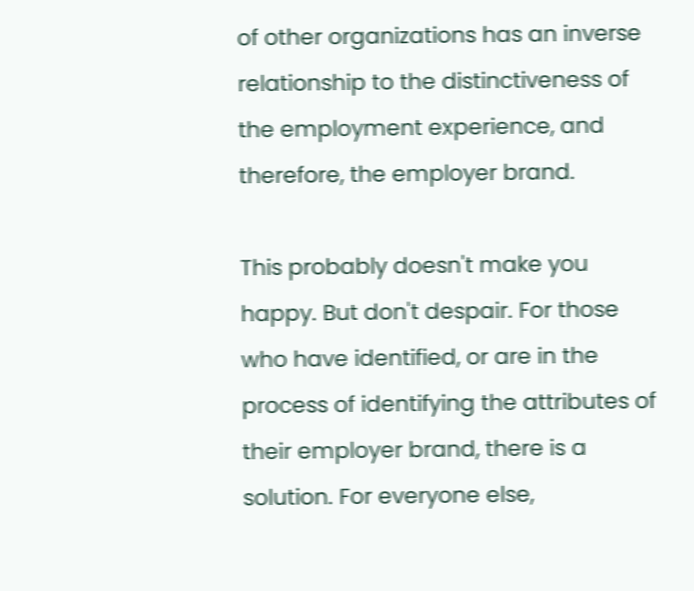of other organizations has an inverse relationship to the distinctiveness of the employment experience, and therefore, the employer brand.

This probably doesn't make you happy. But don't despair. For those who have identified, or are in the process of identifying the attributes of their employer brand, there is a solution. For everyone else,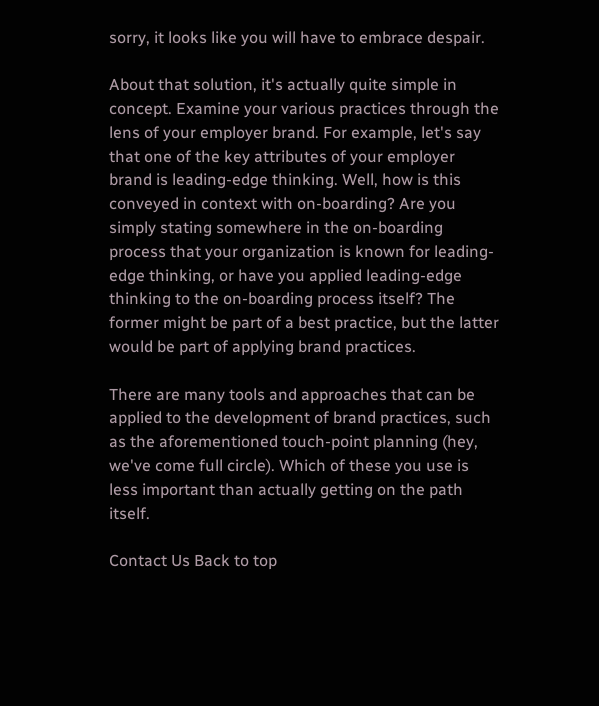sorry, it looks like you will have to embrace despair.

About that solution, it's actually quite simple in concept. Examine your various practices through the lens of your employer brand. For example, let's say that one of the key attributes of your employer brand is leading-edge thinking. Well, how is this conveyed in context with on-boarding? Are you simply stating somewhere in the on-boarding process that your organization is known for leading-edge thinking, or have you applied leading-edge thinking to the on-boarding process itself? The former might be part of a best practice, but the latter would be part of applying brand practices.

There are many tools and approaches that can be applied to the development of brand practices, such as the aforementioned touch-point planning (hey, we've come full circle). Which of these you use is less important than actually getting on the path itself.

Contact Us Back to top